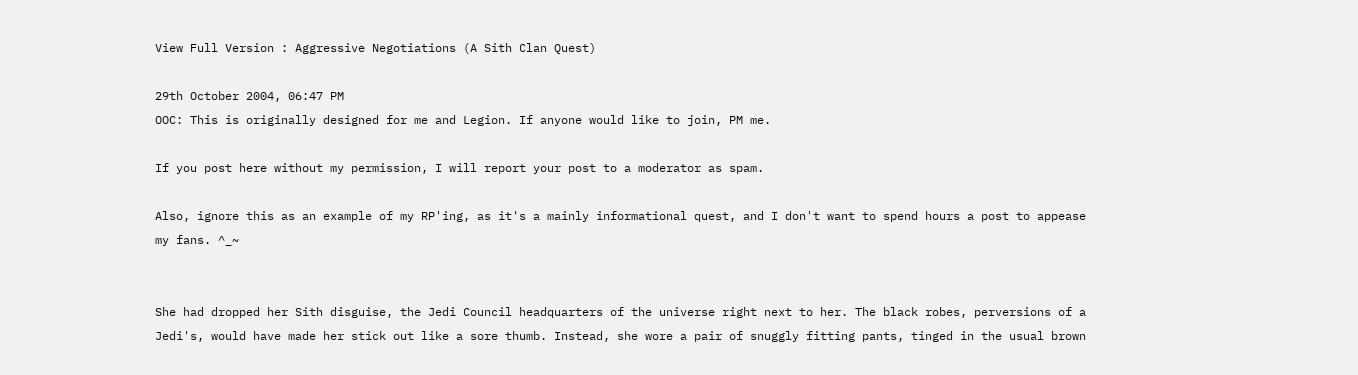View Full Version : Aggressive Negotiations (A Sith Clan Quest)

29th October 2004, 06:47 PM
OOC: This is originally designed for me and Legion. If anyone would like to join, PM me.

If you post here without my permission, I will report your post to a moderator as spam.

Also, ignore this as an example of my RP'ing, as it's a mainly informational quest, and I don't want to spend hours a post to appease my fans. ^_~


She had dropped her Sith disguise, the Jedi Council headquarters of the universe right next to her. The black robes, perversions of a Jedi's, would have made her stick out like a sore thumb. Instead, she wore a pair of snuggly fitting pants, tinged in the usual brown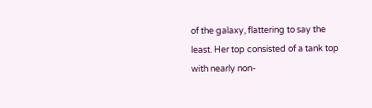of the galaxy, flattering to say the least. Her top consisted of a tank top with nearly non-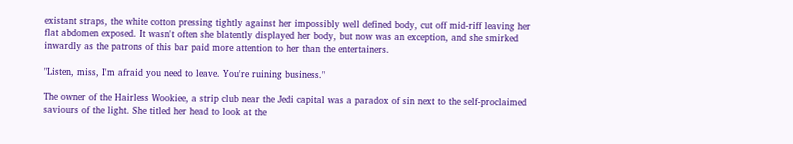existant straps, the white cotton pressing tightly against her impossibly well defined body, cut off mid-riff leaving her flat abdomen exposed. It wasn't often she blatently displayed her body, but now was an exception, and she smirked inwardly as the patrons of this bar paid more attention to her than the entertainers.

"Listen, miss, I'm afraid you need to leave. You're ruining business."

The owner of the Hairless Wookiee, a strip club near the Jedi capital was a paradox of sin next to the self-proclaimed saviours of the light. She titled her head to look at the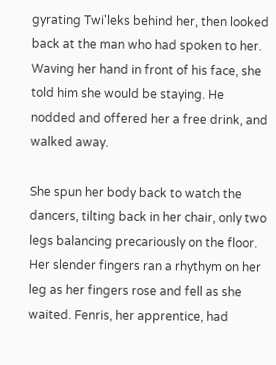gyrating Twi'leks behind her, then looked back at the man who had spoken to her. Waving her hand in front of his face, she told him she would be staying. He nodded and offered her a free drink, and walked away.

She spun her body back to watch the dancers, tilting back in her chair, only two legs balancing precariously on the floor. Her slender fingers ran a rhythym on her leg as her fingers rose and fell as she waited. Fenris, her apprentice, had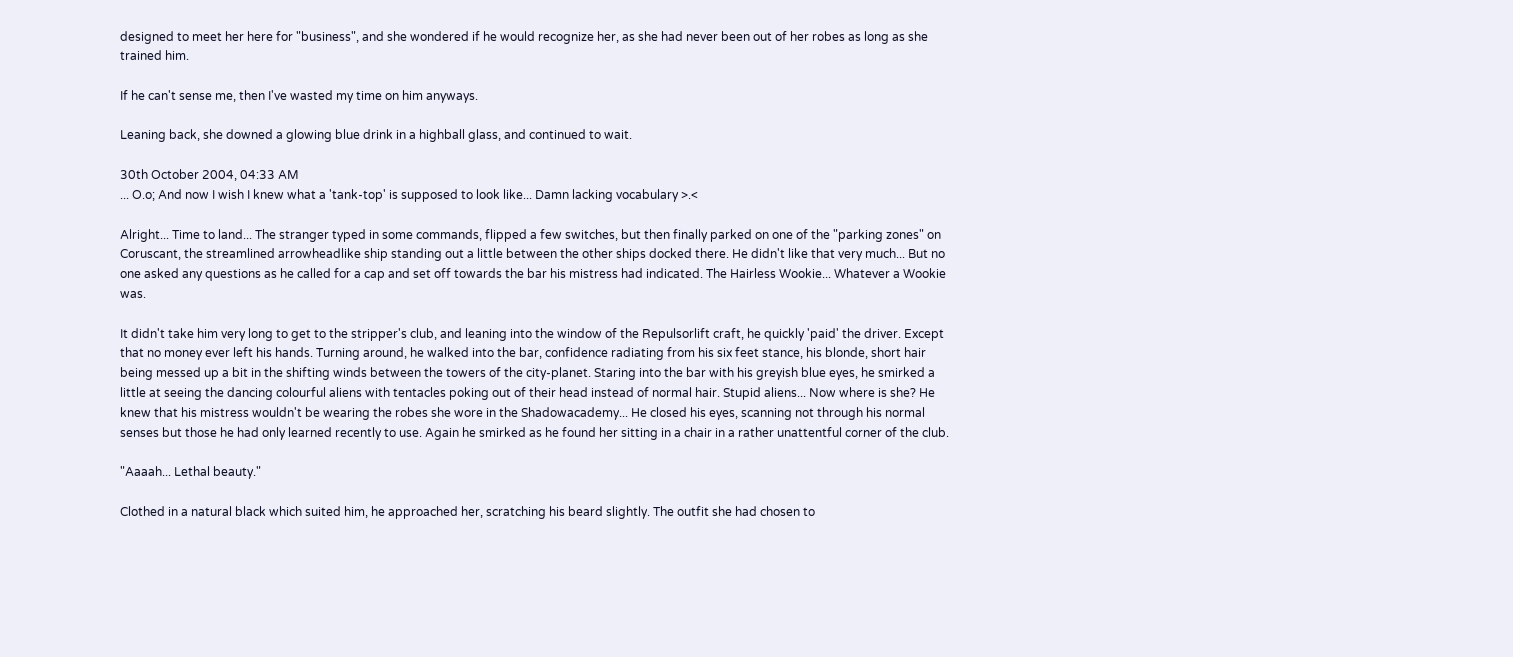designed to meet her here for "business", and she wondered if he would recognize her, as she had never been out of her robes as long as she trained him.

If he can't sense me, then I've wasted my time on him anyways.

Leaning back, she downed a glowing blue drink in a highball glass, and continued to wait.

30th October 2004, 04:33 AM
... O.o; And now I wish I knew what a 'tank-top' is supposed to look like... Damn lacking vocabulary >.<

Alright... Time to land... The stranger typed in some commands, flipped a few switches, but then finally parked on one of the "parking zones" on Coruscant, the streamlined arrowheadlike ship standing out a little between the other ships docked there. He didn't like that very much... But no one asked any questions as he called for a cap and set off towards the bar his mistress had indicated. The Hairless Wookie... Whatever a Wookie was.

It didn't take him very long to get to the stripper's club, and leaning into the window of the Repulsorlift craft, he quickly 'paid' the driver. Except that no money ever left his hands. Turning around, he walked into the bar, confidence radiating from his six feet stance, his blonde, short hair being messed up a bit in the shifting winds between the towers of the city-planet. Staring into the bar with his greyish blue eyes, he smirked a little at seeing the dancing colourful aliens with tentacles poking out of their head instead of normal hair. Stupid aliens... Now where is she? He knew that his mistress wouldn't be wearing the robes she wore in the Shadowacademy... He closed his eyes, scanning not through his normal senses but those he had only learned recently to use. Again he smirked as he found her sitting in a chair in a rather unattentful corner of the club.

"Aaaah... Lethal beauty."

Clothed in a natural black which suited him, he approached her, scratching his beard slightly. The outfit she had chosen to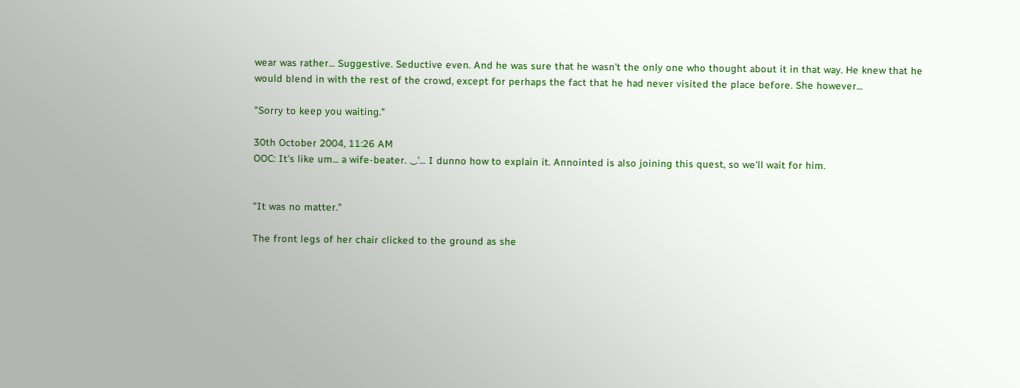wear was rather... Suggestive. Seductive even. And he was sure that he wasn't the only one who thought about it in that way. He knew that he would blend in with the rest of the crowd, except for perhaps the fact that he had never visited the place before. She however...

"Sorry to keep you waiting."

30th October 2004, 11:26 AM
OOC: It's like um... a wife-beater. ._.'... I dunno how to explain it. Annointed is also joining this quest, so we'll wait for him.


"It was no matter."

The front legs of her chair clicked to the ground as she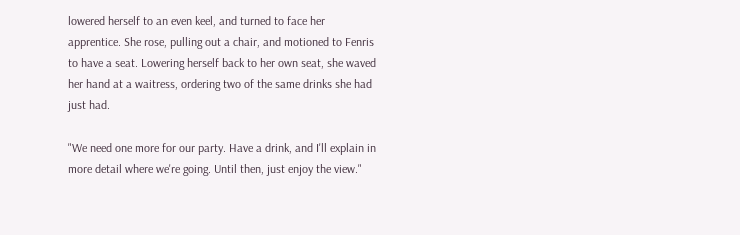lowered herself to an even keel, and turned to face her apprentice. She rose, pulling out a chair, and motioned to Fenris to have a seat. Lowering herself back to her own seat, she waved her hand at a waitress, ordering two of the same drinks she had just had.

"We need one more for our party. Have a drink, and I'll explain in more detail where we're going. Until then, just enjoy the view."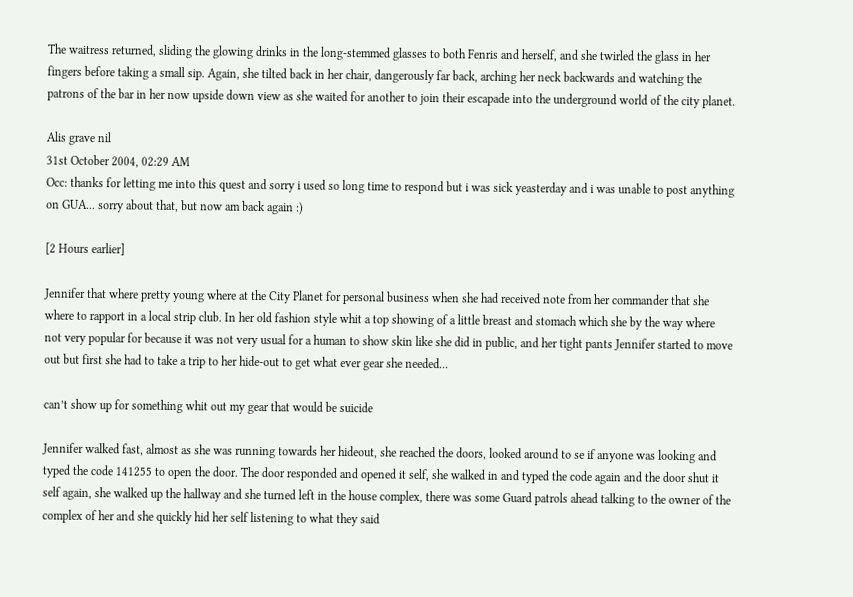The waitress returned, sliding the glowing drinks in the long-stemmed glasses to both Fenris and herself, and she twirled the glass in her fingers before taking a small sip. Again, she tilted back in her chair, dangerously far back, arching her neck backwards and watching the patrons of the bar in her now upside down view as she waited for another to join their escapade into the underground world of the city planet.

Alis grave nil
31st October 2004, 02:29 AM
Occ: thanks for letting me into this quest and sorry i used so long time to respond but i was sick yeasterday and i was unable to post anything on GUA... sorry about that, but now am back again :)

[2 Hours earlier]

Jennifer that where pretty young where at the City Planet for personal business when she had received note from her commander that she where to rapport in a local strip club. In her old fashion style whit a top showing of a little breast and stomach which she by the way where not very popular for because it was not very usual for a human to show skin like she did in public, and her tight pants Jennifer started to move out but first she had to take a trip to her hide-out to get what ever gear she needed...

can’t show up for something whit out my gear that would be suicide

Jennifer walked fast, almost as she was running towards her hideout, she reached the doors, looked around to se if anyone was looking and typed the code 141255 to open the door. The door responded and opened it self, she walked in and typed the code again and the door shut it self again, she walked up the hallway and she turned left in the house complex, there was some Guard patrols ahead talking to the owner of the complex of her and she quickly hid her self listening to what they said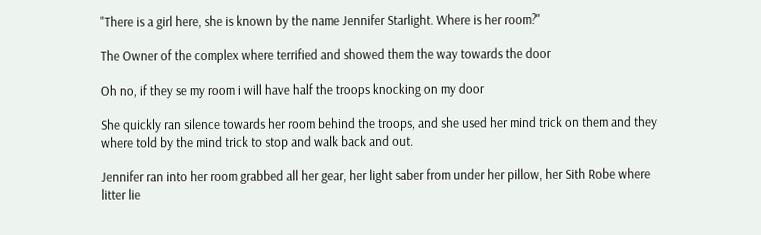"There is a girl here, she is known by the name Jennifer Starlight. Where is her room?"

The Owner of the complex where terrified and showed them the way towards the door

Oh no, if they se my room i will have half the troops knocking on my door

She quickly ran silence towards her room behind the troops, and she used her mind trick on them and they where told by the mind trick to stop and walk back and out.

Jennifer ran into her room grabbed all her gear, her light saber from under her pillow, her Sith Robe where litter lie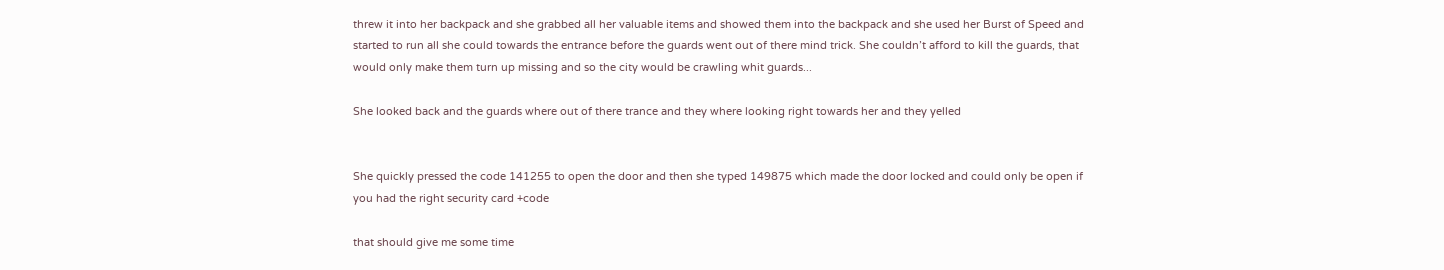threw it into her backpack and she grabbed all her valuable items and showed them into the backpack and she used her Burst of Speed and started to run all she could towards the entrance before the guards went out of there mind trick. She couldn’t afford to kill the guards, that would only make them turn up missing and so the city would be crawling whit guards...

She looked back and the guards where out of there trance and they where looking right towards her and they yelled


She quickly pressed the code 141255 to open the door and then she typed 149875 which made the door locked and could only be open if you had the right security card +code

that should give me some time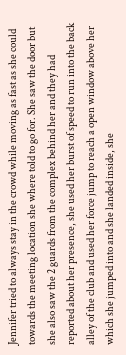Jennifer tried to always stay in the crowd while moving as fast as she could towards the meeting location she where told to go for. She saw the door but she also saw the 2 guards from the complex behind her and they had reported about her presence, she used her burst of speed to run into the back alley of the club and used her force jump to reach a open window above her which she jumped into and she landed inside, she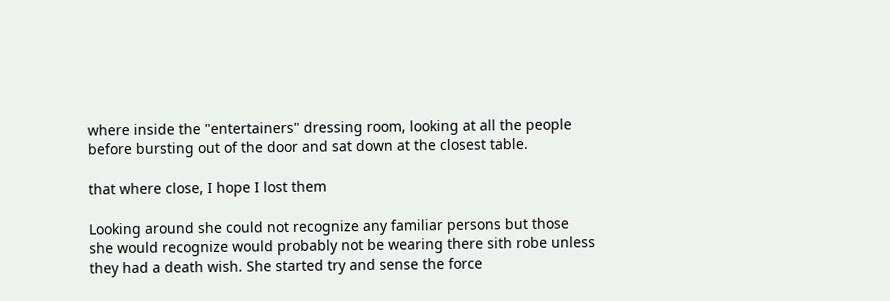where inside the "entertainers" dressing room, looking at all the people before bursting out of the door and sat down at the closest table.

that where close, I hope I lost them

Looking around she could not recognize any familiar persons but those she would recognize would probably not be wearing there sith robe unless they had a death wish. She started try and sense the force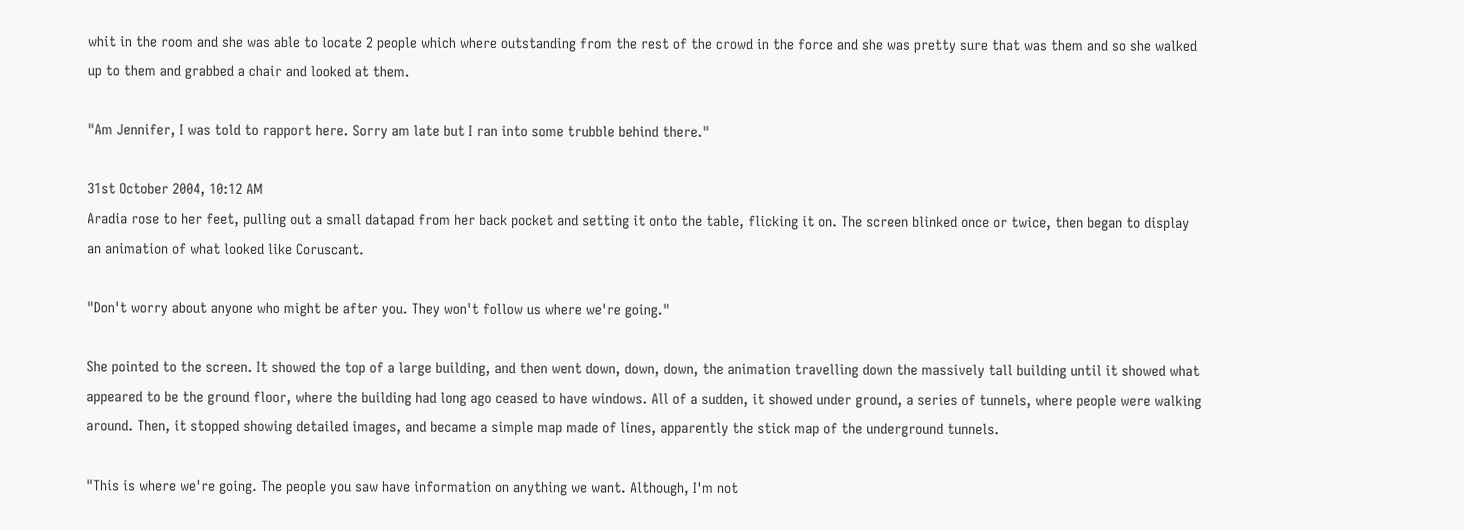whit in the room and she was able to locate 2 people which where outstanding from the rest of the crowd in the force and she was pretty sure that was them and so she walked up to them and grabbed a chair and looked at them.

"Am Jennifer, I was told to rapport here. Sorry am late but I ran into some trubble behind there."

31st October 2004, 10:12 AM
Aradia rose to her feet, pulling out a small datapad from her back pocket and setting it onto the table, flicking it on. The screen blinked once or twice, then began to display an animation of what looked like Coruscant.

"Don't worry about anyone who might be after you. They won't follow us where we're going."

She pointed to the screen. It showed the top of a large building, and then went down, down, down, the animation travelling down the massively tall building until it showed what appeared to be the ground floor, where the building had long ago ceased to have windows. All of a sudden, it showed under ground, a series of tunnels, where people were walking around. Then, it stopped showing detailed images, and became a simple map made of lines, apparently the stick map of the underground tunnels.

"This is where we're going. The people you saw have information on anything we want. Although, I'm not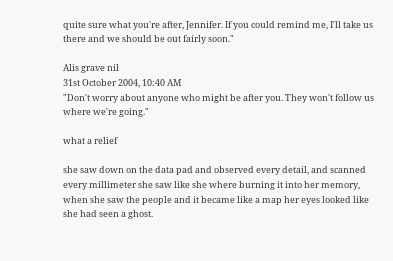quite sure what you're after, Jennifer. If you could remind me, I'll take us there and we should be out fairly soon."

Alis grave nil
31st October 2004, 10:40 AM
"Don't worry about anyone who might be after you. They won't follow us where we're going."

what a relief

she saw down on the data pad and observed every detail, and scanned every millimeter she saw like she where burning it into her memory, when she saw the people and it became like a map her eyes looked like she had seen a ghost.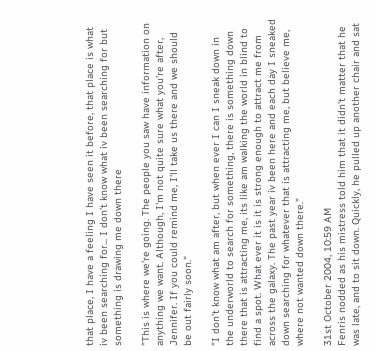that place, I have a feeling I have seen it before, that place is what iv been searching for... I don’t know what iv been searching for but something is drawing me down there

"This is where we're going. The people you saw have information on anything we want. Although, I'm not quite sure what you're after, Jennifer. If you could remind me, I'll take us there and we should be out fairly soon."

"I don’t know what am after, but when ever I can I sneak down in the underworld to search for something, there is something down there that is attracting me, its like am walking the world in blind to find a spot. What ever it is it is strong enough to attract me from across the galaxy. The past year iv been here and each day I sneaked down searching for whatever that is attracting me, but believe me, where not wanted down there."

31st October 2004, 10:59 AM
Fenris nodded as his mistress told him that it didn't matter that he was late, and to sit down. Quickly, he pulled up another chair and sat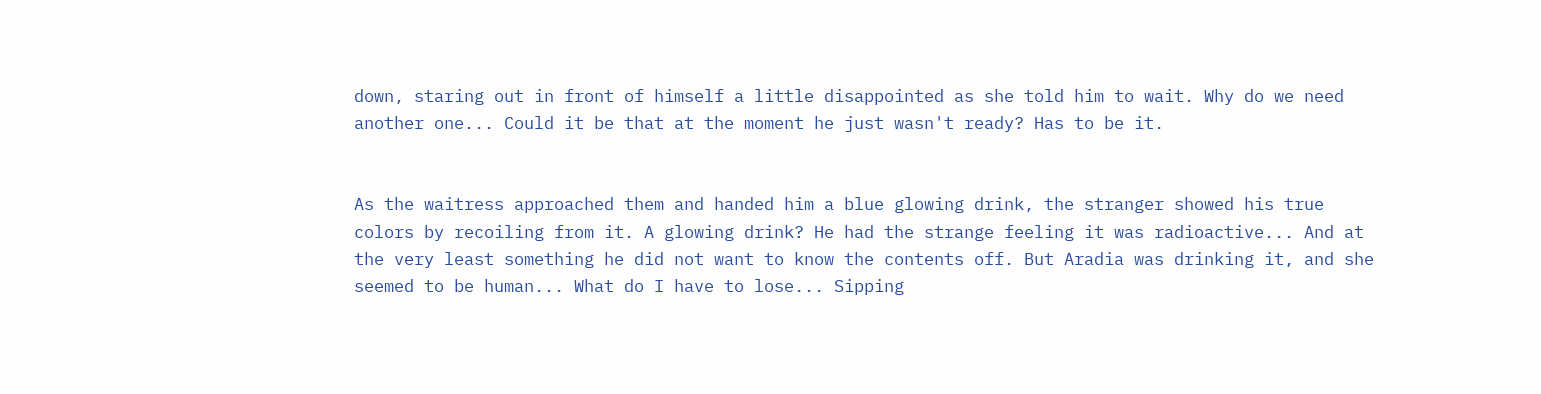down, staring out in front of himself a little disappointed as she told him to wait. Why do we need another one... Could it be that at the moment he just wasn't ready? Has to be it.


As the waitress approached them and handed him a blue glowing drink, the stranger showed his true colors by recoiling from it. A glowing drink? He had the strange feeling it was radioactive... And at the very least something he did not want to know the contents off. But Aradia was drinking it, and she seemed to be human... What do I have to lose... Sipping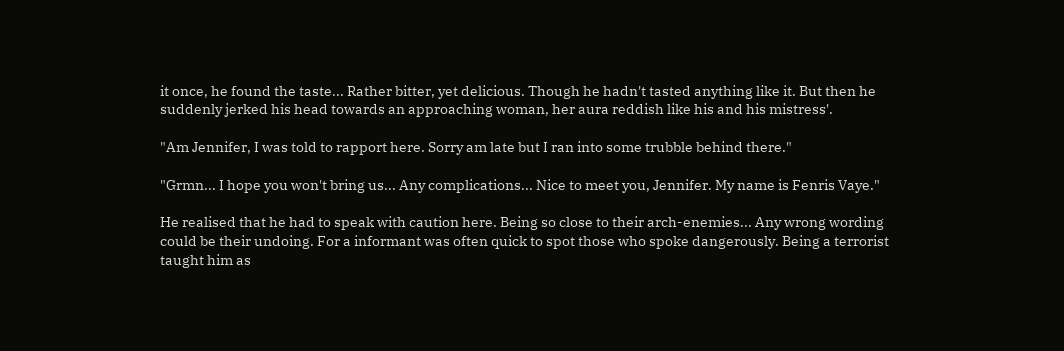it once, he found the taste... Rather bitter, yet delicious. Though he hadn't tasted anything like it. But then he suddenly jerked his head towards an approaching woman, her aura reddish like his and his mistress'.

"Am Jennifer, I was told to rapport here. Sorry am late but I ran into some trubble behind there."

"Grmn... I hope you won't bring us... Any complications... Nice to meet you, Jennifer. My name is Fenris Vaye."

He realised that he had to speak with caution here. Being so close to their arch-enemies... Any wrong wording could be their undoing. For a informant was often quick to spot those who spoke dangerously. Being a terrorist taught him as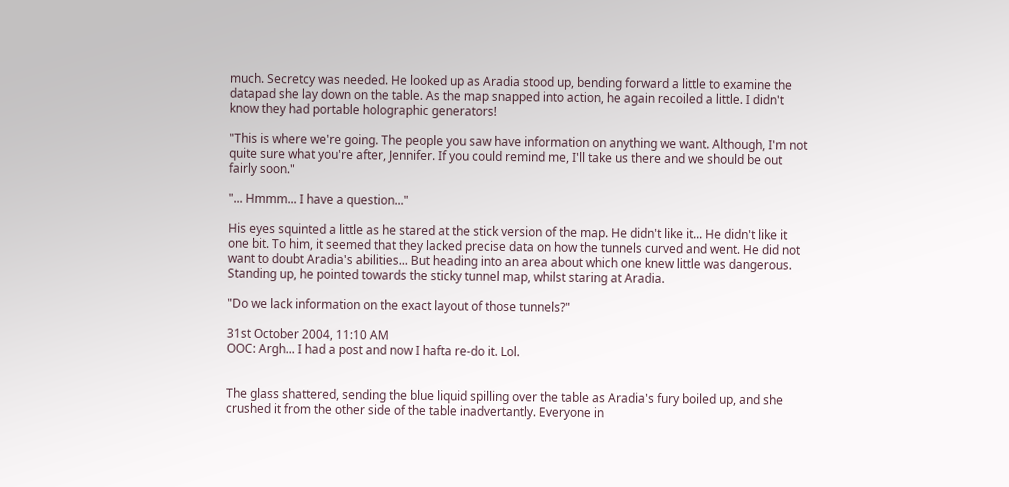much. Secretcy was needed. He looked up as Aradia stood up, bending forward a little to examine the datapad she lay down on the table. As the map snapped into action, he again recoiled a little. I didn't know they had portable holographic generators!

"This is where we're going. The people you saw have information on anything we want. Although, I'm not quite sure what you're after, Jennifer. If you could remind me, I'll take us there and we should be out fairly soon."

"... Hmmm... I have a question..."

His eyes squinted a little as he stared at the stick version of the map. He didn't like it... He didn't like it one bit. To him, it seemed that they lacked precise data on how the tunnels curved and went. He did not want to doubt Aradia's abilities... But heading into an area about which one knew little was dangerous. Standing up, he pointed towards the sticky tunnel map, whilst staring at Aradia.

"Do we lack information on the exact layout of those tunnels?"

31st October 2004, 11:10 AM
OOC: Argh... I had a post and now I hafta re-do it. Lol.


The glass shattered, sending the blue liquid spilling over the table as Aradia's fury boiled up, and she crushed it from the other side of the table inadvertantly. Everyone in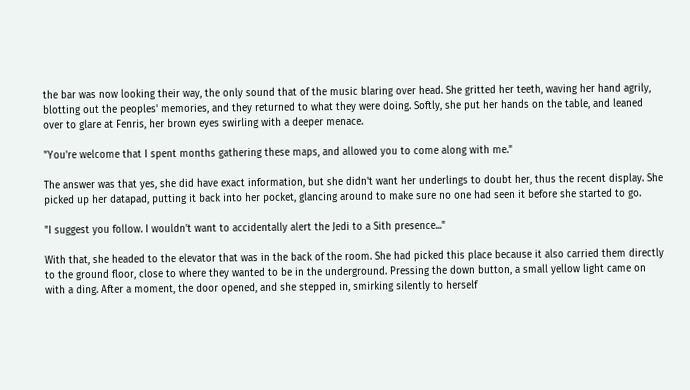the bar was now looking their way, the only sound that of the music blaring over head. She gritted her teeth, waving her hand agrily, blotting out the peoples' memories, and they returned to what they were doing. Softly, she put her hands on the table, and leaned over to glare at Fenris, her brown eyes swirling with a deeper menace.

"You're welcome that I spent months gathering these maps, and allowed you to come along with me."

The answer was that yes, she did have exact information, but she didn't want her underlings to doubt her, thus the recent display. She picked up her datapad, putting it back into her pocket, glancing around to make sure no one had seen it before she started to go.

"I suggest you follow. I wouldn't want to accidentally alert the Jedi to a Sith presence..."

With that, she headed to the elevator that was in the back of the room. She had picked this place because it also carried them directly to the ground floor, close to where they wanted to be in the underground. Pressing the down button, a small yellow light came on with a ding. After a moment, the door opened, and she stepped in, smirking silently to herself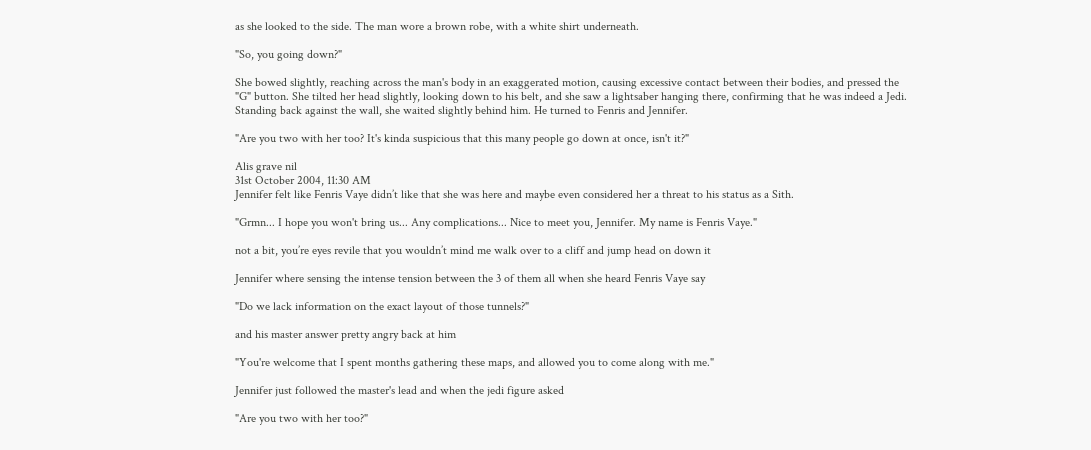as she looked to the side. The man wore a brown robe, with a white shirt underneath.

"So, you going down?"

She bowed slightly, reaching across the man's body in an exaggerated motion, causing excessive contact between their bodies, and pressed the "G" button. She tilted her head slightly, looking down to his belt, and she saw a lightsaber hanging there, confirming that he was indeed a Jedi. Standing back against the wall, she waited slightly behind him. He turned to Fenris and Jennifer.

"Are you two with her too? It's kinda suspicious that this many people go down at once, isn't it?"

Alis grave nil
31st October 2004, 11:30 AM
Jennifer felt like Fenris Vaye didn’t like that she was here and maybe even considered her a threat to his status as a Sith.

"Grmn... I hope you won't bring us... Any complications... Nice to meet you, Jennifer. My name is Fenris Vaye."

not a bit, you’re eyes revile that you wouldn’t mind me walk over to a cliff and jump head on down it

Jennifer where sensing the intense tension between the 3 of them all when she heard Fenris Vaye say

"Do we lack information on the exact layout of those tunnels?"

and his master answer pretty angry back at him

"You're welcome that I spent months gathering these maps, and allowed you to come along with me."

Jennifer just followed the master's lead and when the jedi figure asked

"Are you two with her too?"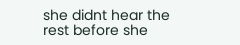she didnt hear the rest before she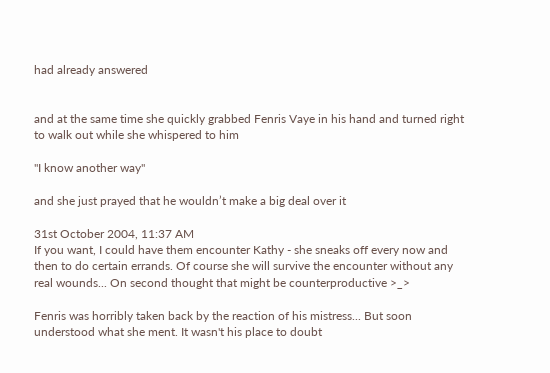had already answered


and at the same time she quickly grabbed Fenris Vaye in his hand and turned right to walk out while she whispered to him

"I know another way"

and she just prayed that he wouldn’t make a big deal over it

31st October 2004, 11:37 AM
If you want, I could have them encounter Kathy - she sneaks off every now and then to do certain errands. Of course she will survive the encounter without any real wounds... On second thought that might be counterproductive >_>

Fenris was horribly taken back by the reaction of his mistress... But soon understood what she ment. It wasn't his place to doubt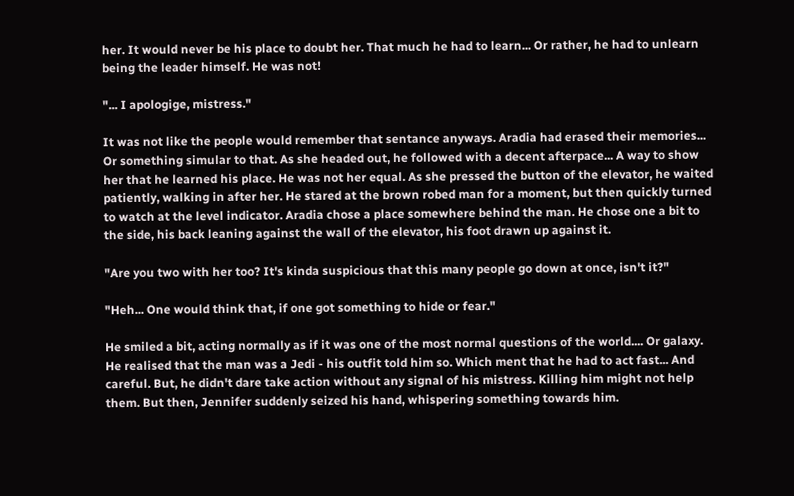her. It would never be his place to doubt her. That much he had to learn... Or rather, he had to unlearn being the leader himself. He was not!

"... I apologige, mistress."

It was not like the people would remember that sentance anyways. Aradia had erased their memories... Or something simular to that. As she headed out, he followed with a decent afterpace... A way to show her that he learned his place. He was not her equal. As she pressed the button of the elevator, he waited patiently, walking in after her. He stared at the brown robed man for a moment, but then quickly turned to watch at the level indicator. Aradia chose a place somewhere behind the man. He chose one a bit to the side, his back leaning against the wall of the elevator, his foot drawn up against it.

"Are you two with her too? It's kinda suspicious that this many people go down at once, isn't it?"

"Heh... One would think that, if one got something to hide or fear."

He smiled a bit, acting normally as if it was one of the most normal questions of the world.... Or galaxy. He realised that the man was a Jedi - his outfit told him so. Which ment that he had to act fast... And careful. But, he didn't dare take action without any signal of his mistress. Killing him might not help them. But then, Jennifer suddenly seized his hand, whispering something towards him.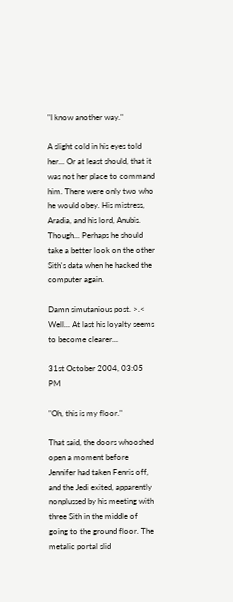"I know another way."

A slight cold in his eyes told her... Or at least should, that it was not her place to command him. There were only two who he would obey. His mistress, Aradia, and his lord, Anubis. Though... Perhaps he should take a better look on the other Sith's data when he hacked the computer again.

Damn simutanious post. >.< Well... At last his loyalty seems to become clearer...

31st October 2004, 03:05 PM

"Oh, this is my floor."

That said, the doors whooshed open a moment before Jennifer had taken Fenris off, and the Jedi exited, apparently nonplussed by his meeting with three Sith in the middle of going to the ground floor. The metalic portal slid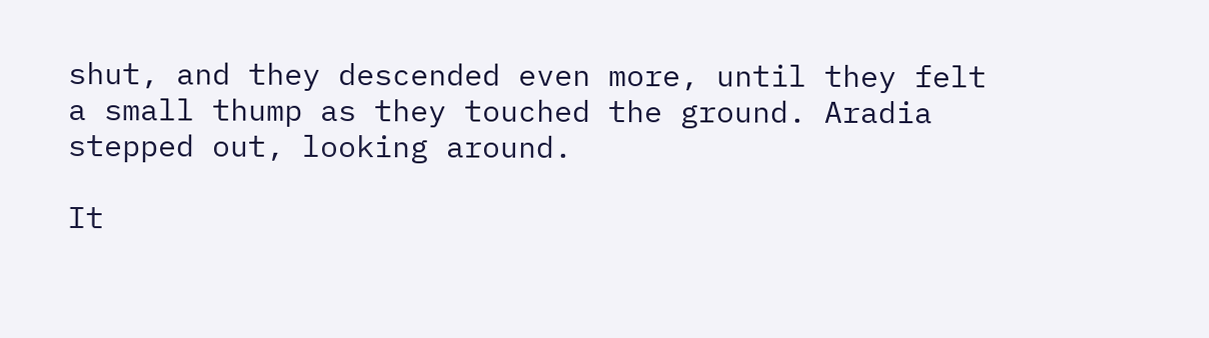shut, and they descended even more, until they felt a small thump as they touched the ground. Aradia stepped out, looking around.

It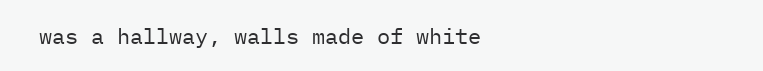was a hallway, walls made of white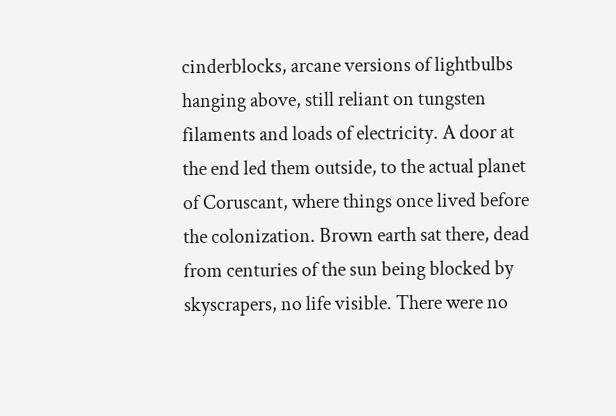cinderblocks, arcane versions of lightbulbs hanging above, still reliant on tungsten filaments and loads of electricity. A door at the end led them outside, to the actual planet of Coruscant, where things once lived before the colonization. Brown earth sat there, dead from centuries of the sun being blocked by skyscrapers, no life visible. There were no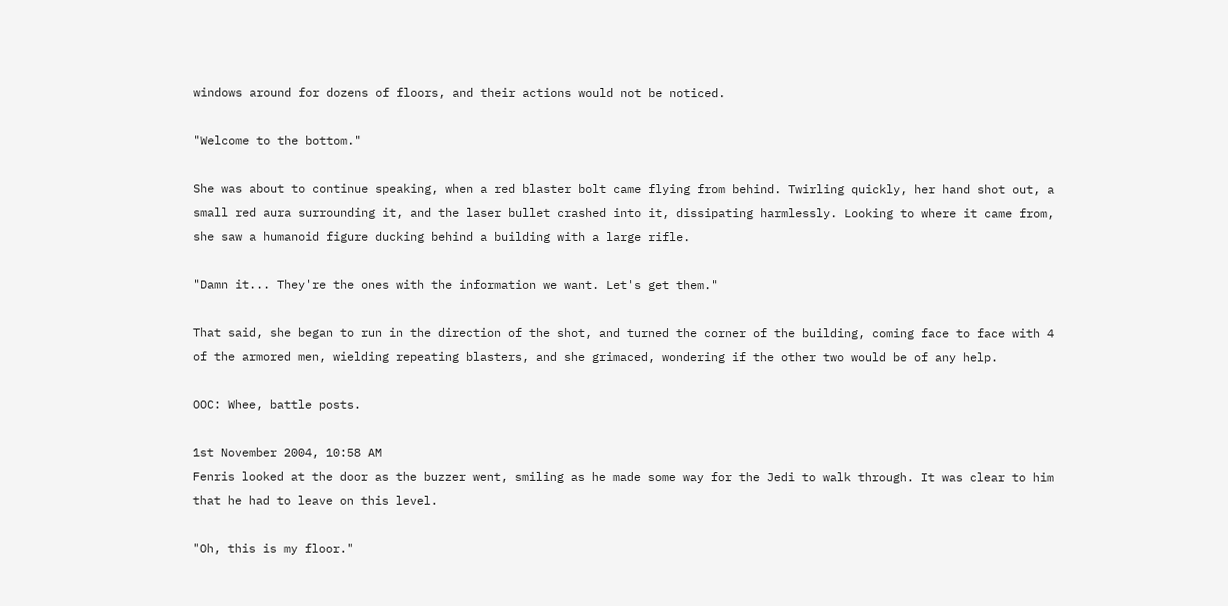windows around for dozens of floors, and their actions would not be noticed.

"Welcome to the bottom."

She was about to continue speaking, when a red blaster bolt came flying from behind. Twirling quickly, her hand shot out, a small red aura surrounding it, and the laser bullet crashed into it, dissipating harmlessly. Looking to where it came from, she saw a humanoid figure ducking behind a building with a large rifle.

"Damn it... They're the ones with the information we want. Let's get them."

That said, she began to run in the direction of the shot, and turned the corner of the building, coming face to face with 4 of the armored men, wielding repeating blasters, and she grimaced, wondering if the other two would be of any help.

OOC: Whee, battle posts.

1st November 2004, 10:58 AM
Fenris looked at the door as the buzzer went, smiling as he made some way for the Jedi to walk through. It was clear to him that he had to leave on this level.

"Oh, this is my floor."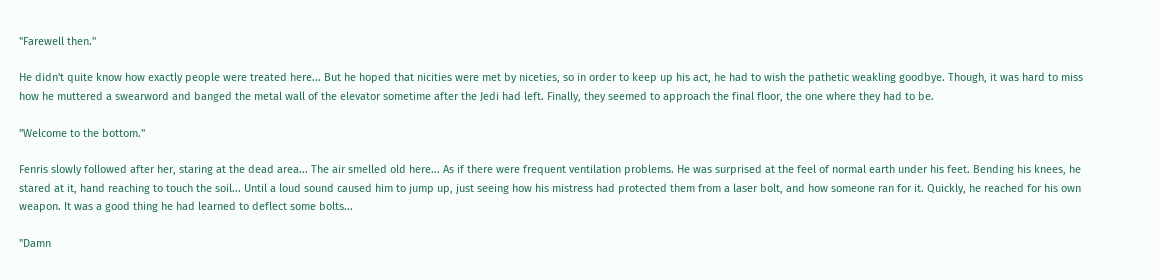"Farewell then."

He didn't quite know how exactly people were treated here... But he hoped that nicities were met by niceties, so in order to keep up his act, he had to wish the pathetic weakling goodbye. Though, it was hard to miss how he muttered a swearword and banged the metal wall of the elevator sometime after the Jedi had left. Finally, they seemed to approach the final floor, the one where they had to be.

"Welcome to the bottom."

Fenris slowly followed after her, staring at the dead area... The air smelled old here... As if there were frequent ventilation problems. He was surprised at the feel of normal earth under his feet. Bending his knees, he stared at it, hand reaching to touch the soil... Until a loud sound caused him to jump up, just seeing how his mistress had protected them from a laser bolt, and how someone ran for it. Quickly, he reached for his own weapon. It was a good thing he had learned to deflect some bolts...

"Damn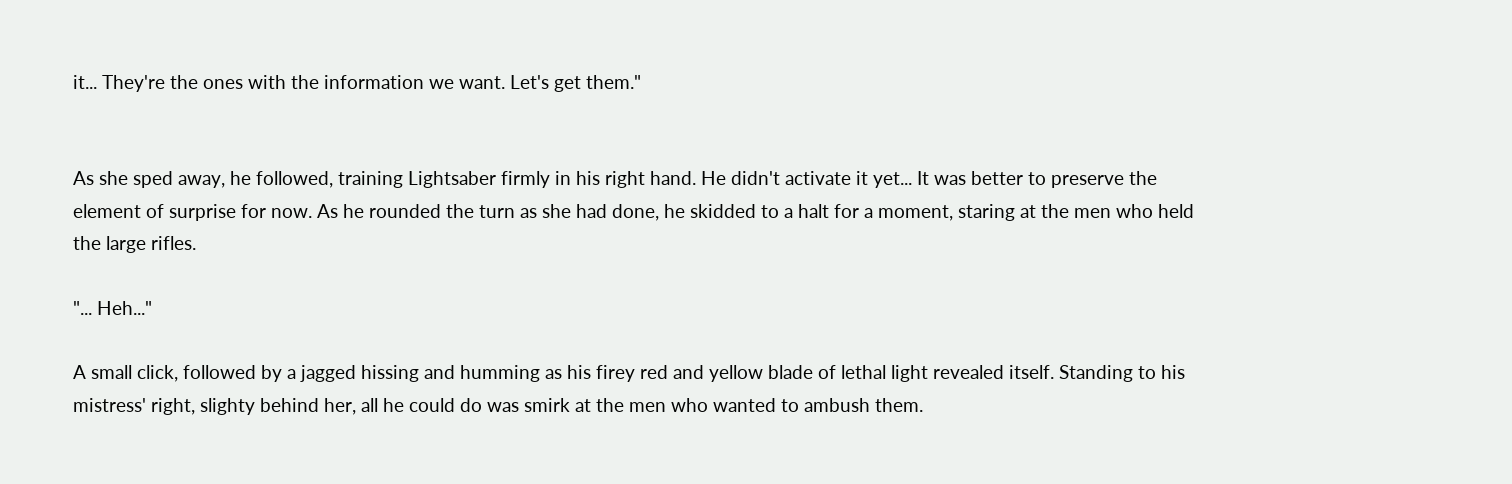it... They're the ones with the information we want. Let's get them."


As she sped away, he followed, training Lightsaber firmly in his right hand. He didn't activate it yet... It was better to preserve the element of surprise for now. As he rounded the turn as she had done, he skidded to a halt for a moment, staring at the men who held the large rifles.

"... Heh..."

A small click, followed by a jagged hissing and humming as his firey red and yellow blade of lethal light revealed itself. Standing to his mistress' right, slighty behind her, all he could do was smirk at the men who wanted to ambush them.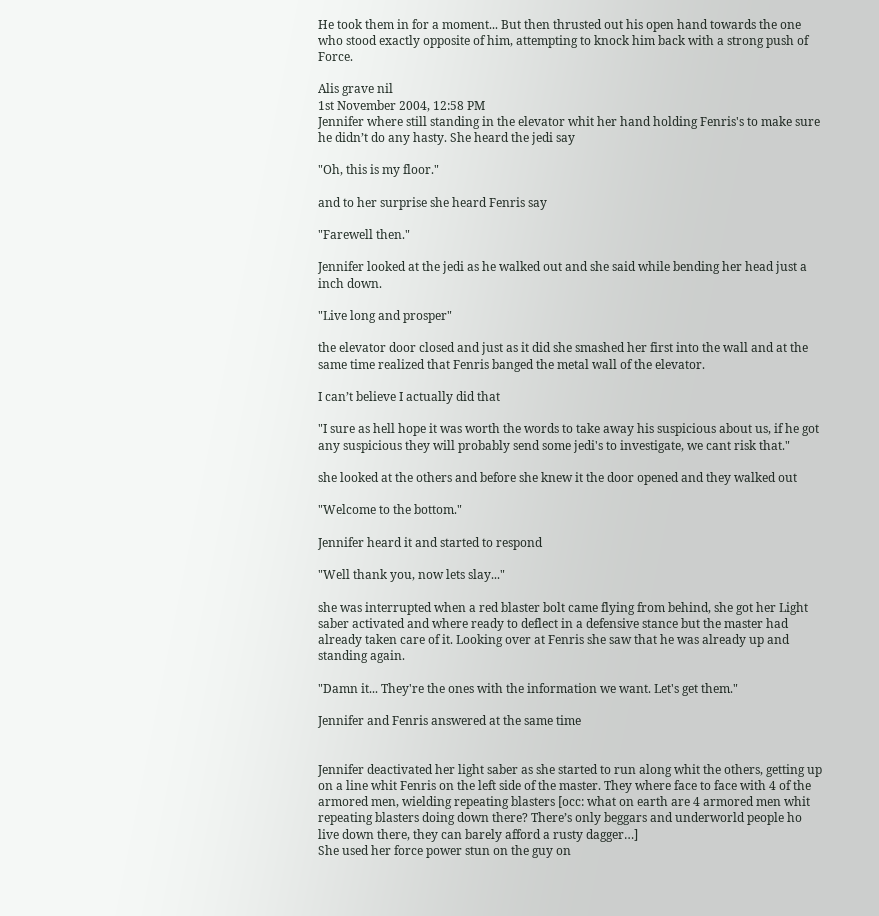He took them in for a moment... But then thrusted out his open hand towards the one who stood exactly opposite of him, attempting to knock him back with a strong push of Force.

Alis grave nil
1st November 2004, 12:58 PM
Jennifer where still standing in the elevator whit her hand holding Fenris's to make sure he didn’t do any hasty. She heard the jedi say

"Oh, this is my floor."

and to her surprise she heard Fenris say

"Farewell then."

Jennifer looked at the jedi as he walked out and she said while bending her head just a inch down.

"Live long and prosper"

the elevator door closed and just as it did she smashed her first into the wall and at the same time realized that Fenris banged the metal wall of the elevator.

I can’t believe I actually did that

"I sure as hell hope it was worth the words to take away his suspicious about us, if he got any suspicious they will probably send some jedi's to investigate, we cant risk that."

she looked at the others and before she knew it the door opened and they walked out

"Welcome to the bottom."

Jennifer heard it and started to respond

"Well thank you, now lets slay..."

she was interrupted when a red blaster bolt came flying from behind, she got her Light saber activated and where ready to deflect in a defensive stance but the master had already taken care of it. Looking over at Fenris she saw that he was already up and standing again.

"Damn it... They're the ones with the information we want. Let's get them."

Jennifer and Fenris answered at the same time


Jennifer deactivated her light saber as she started to run along whit the others, getting up on a line whit Fenris on the left side of the master. They where face to face with 4 of the armored men, wielding repeating blasters [occ: what on earth are 4 armored men whit repeating blasters doing down there? There’s only beggars and underworld people ho live down there, they can barely afford a rusty dagger…]
She used her force power stun on the guy on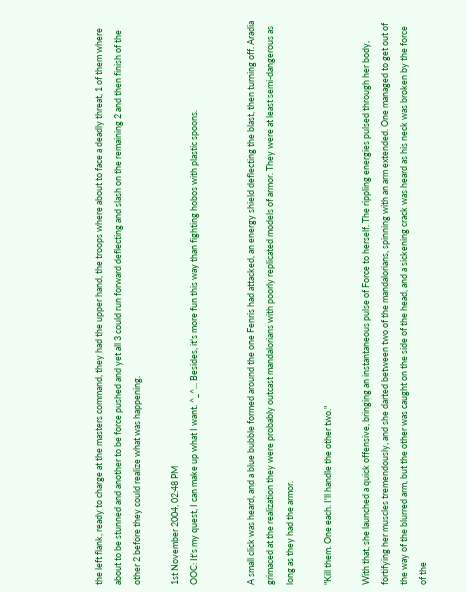the left flank, ready to charge at the masters command, they had the upper hand, the troops where about to face a deadly threat, 1 of them where about to be stunned and another to be force pushed and yet all 3 could run forward deflecting and slash on the remaining 2 and then finish of the other 2 before they could realize what was happening.

1st November 2004, 02:48 PM
OOC: It's my quest, I can make up what I want. ^_^... Besides, it's more fun this way than fighting hobos with plastic spoons.


A small click was heard, and a blue bubble formed around the one Fenris had attacked, an energy shield deflecting the blast, then turning off. Aradia grimaced at the realization they were probably outcast mandalorians with poorly replicated models of armor. They were at least semi-dangerous as long as they had the armor.

"Kill them. One each. I'll handle the other two."

With that, she launched a quick offensive, bringing an instantaneous pulse of Force to herself. The rippling energies pulsed through her body, fortifying her muscles tremendously, and she darted between two of the mandalorians, spinning with an arm extended. One managed to get out of the way of the blurred arm, but the other was caught on the side of the head, and a sickening crack was heard as his neck was broken by the force of the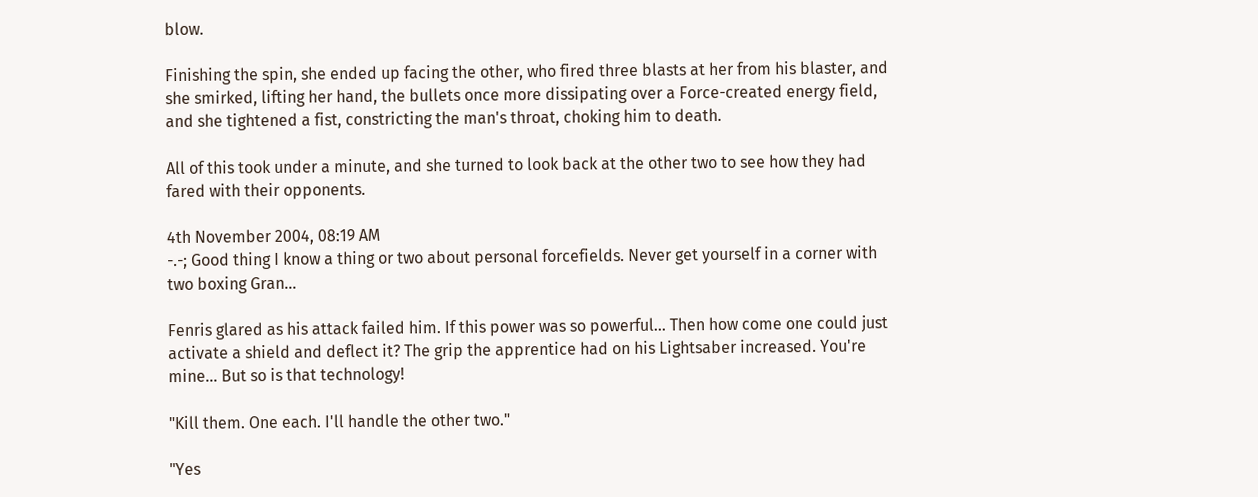blow.

Finishing the spin, she ended up facing the other, who fired three blasts at her from his blaster, and she smirked, lifting her hand, the bullets once more dissipating over a Force-created energy field, and she tightened a fist, constricting the man's throat, choking him to death.

All of this took under a minute, and she turned to look back at the other two to see how they had fared with their opponents.

4th November 2004, 08:19 AM
-.-; Good thing I know a thing or two about personal forcefields. Never get yourself in a corner with two boxing Gran...

Fenris glared as his attack failed him. If this power was so powerful... Then how come one could just activate a shield and deflect it? The grip the apprentice had on his Lightsaber increased. You're mine... But so is that technology!

"Kill them. One each. I'll handle the other two."

"Yes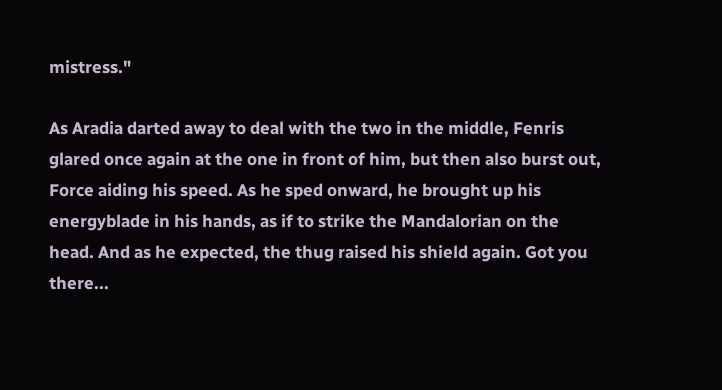mistress."

As Aradia darted away to deal with the two in the middle, Fenris glared once again at the one in front of him, but then also burst out, Force aiding his speed. As he sped onward, he brought up his energyblade in his hands, as if to strike the Mandalorian on the head. And as he expected, the thug raised his shield again. Got you there...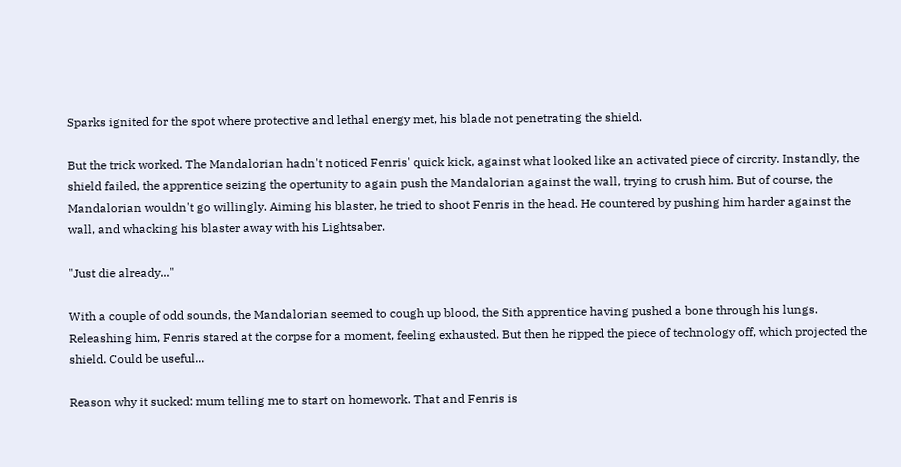Sparks ignited for the spot where protective and lethal energy met, his blade not penetrating the shield.

But the trick worked. The Mandalorian hadn't noticed Fenris' quick kick, against what looked like an activated piece of circrity. Instandly, the shield failed, the apprentice seizing the opertunity to again push the Mandalorian against the wall, trying to crush him. But of course, the Mandalorian wouldn't go willingly. Aiming his blaster, he tried to shoot Fenris in the head. He countered by pushing him harder against the wall, and whacking his blaster away with his Lightsaber.

"Just die already..."

With a couple of odd sounds, the Mandalorian seemed to cough up blood, the Sith apprentice having pushed a bone through his lungs. Releashing him, Fenris stared at the corpse for a moment, feeling exhausted. But then he ripped the piece of technology off, which projected the shield. Could be useful...

Reason why it sucked: mum telling me to start on homework. That and Fenris is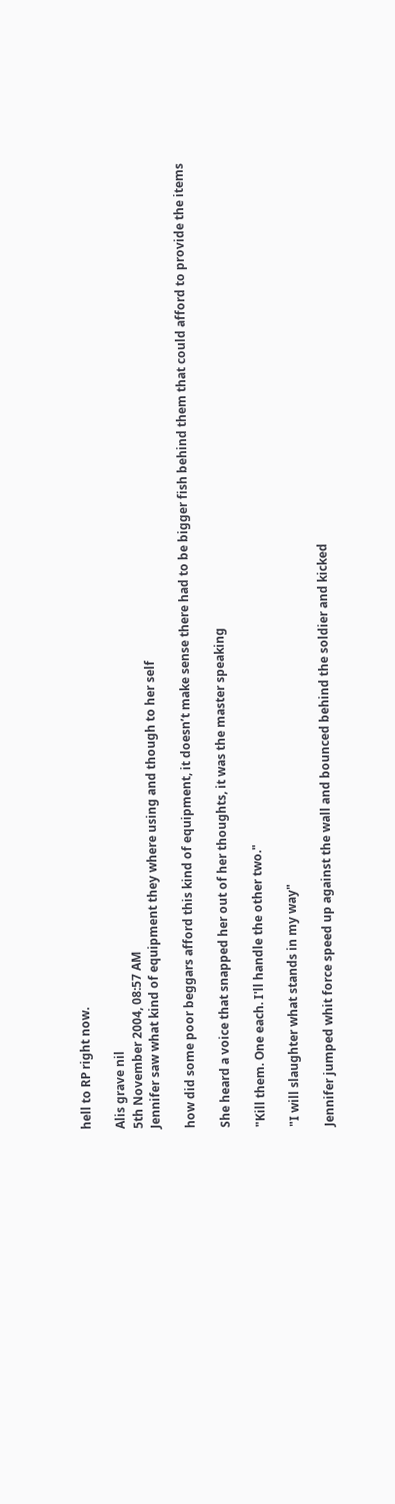hell to RP right now.

Alis grave nil
5th November 2004, 08:57 AM
Jennifer saw what kind of equipment they where using and though to her self

how did some poor beggars afford this kind of equipment, it doesn’t make sense there had to be bigger fish behind them that could afford to provide the items

She heard a voice that snapped her out of her thoughts, it was the master speaking

"Kill them. One each. I'll handle the other two."

"I will slaughter what stands in my way"

Jennifer jumped whit force speed up against the wall and bounced behind the soldier and kicked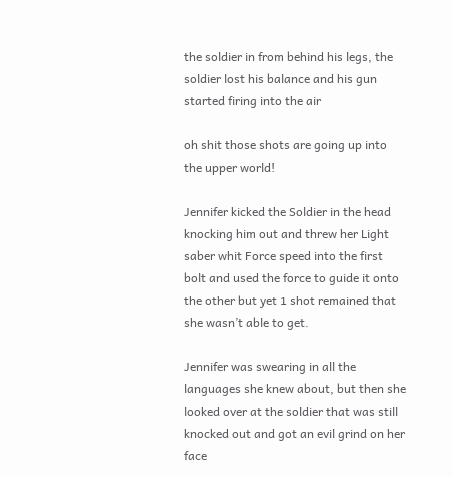the soldier in from behind his legs, the soldier lost his balance and his gun started firing into the air

oh shit those shots are going up into the upper world!

Jennifer kicked the Soldier in the head knocking him out and threw her Light saber whit Force speed into the first bolt and used the force to guide it onto the other but yet 1 shot remained that she wasn’t able to get.

Jennifer was swearing in all the languages she knew about, but then she looked over at the soldier that was still knocked out and got an evil grind on her face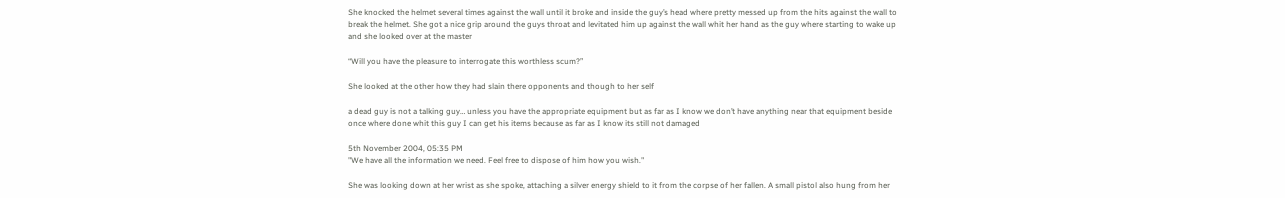She knocked the helmet several times against the wall until it broke and inside the guy’s head where pretty messed up from the hits against the wall to break the helmet. She got a nice grip around the guys throat and levitated him up against the wall whit her hand as the guy where starting to wake up and she looked over at the master

“Will you have the pleasure to interrogate this worthless scum?”

She looked at the other how they had slain there opponents and though to her self

a dead guy is not a talking guy… unless you have the appropriate equipment but as far as I know we don’t have anything near that equipment beside once where done whit this guy I can get his items because as far as I know its still not damaged

5th November 2004, 05:35 PM
"We have all the information we need. Feel free to dispose of him how you wish."

She was looking down at her wrist as she spoke, attaching a silver energy shield to it from the corpse of her fallen. A small pistol also hung from her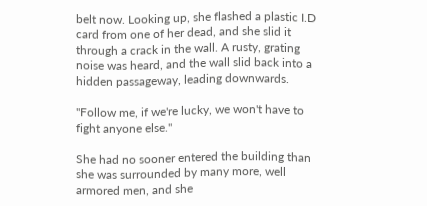belt now. Looking up, she flashed a plastic I.D card from one of her dead, and she slid it through a crack in the wall. A rusty, grating noise was heard, and the wall slid back into a hidden passageway, leading downwards.

"Follow me, if we're lucky, we won't have to fight anyone else."

She had no sooner entered the building than she was surrounded by many more, well armored men, and she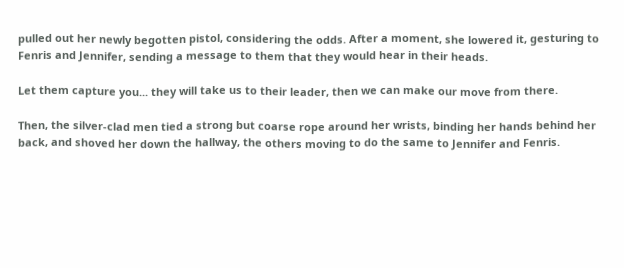pulled out her newly begotten pistol, considering the odds. After a moment, she lowered it, gesturing to Fenris and Jennifer, sending a message to them that they would hear in their heads.

Let them capture you... they will take us to their leader, then we can make our move from there.

Then, the silver-clad men tied a strong but coarse rope around her wrists, binding her hands behind her back, and shoved her down the hallway, the others moving to do the same to Jennifer and Fenris.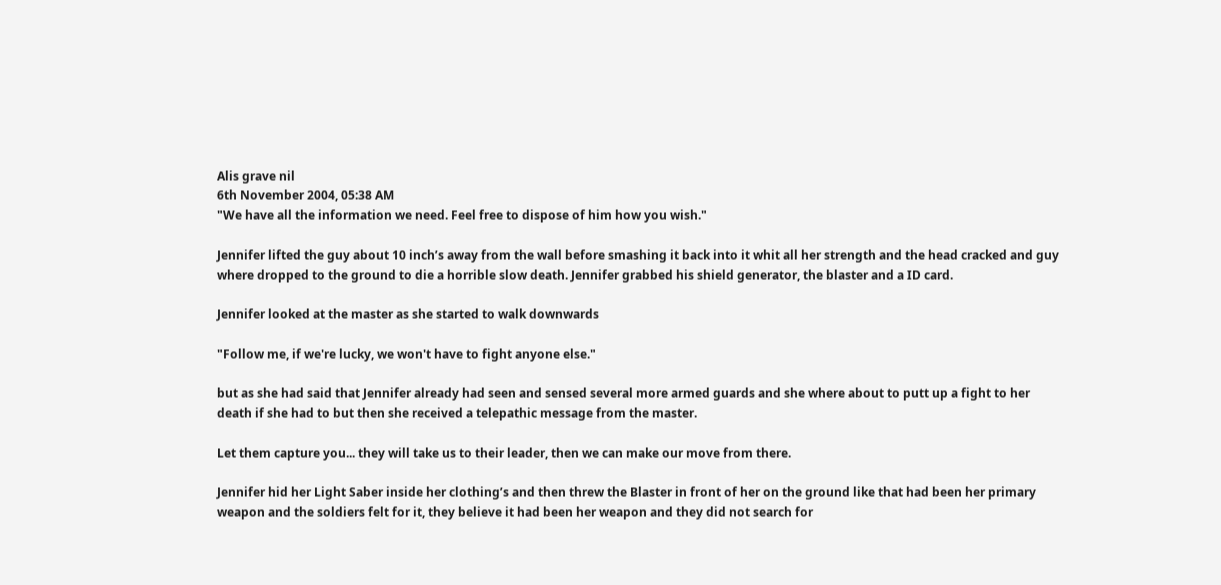Alis grave nil
6th November 2004, 05:38 AM
"We have all the information we need. Feel free to dispose of him how you wish."

Jennifer lifted the guy about 10 inch’s away from the wall before smashing it back into it whit all her strength and the head cracked and guy where dropped to the ground to die a horrible slow death. Jennifer grabbed his shield generator, the blaster and a ID card.

Jennifer looked at the master as she started to walk downwards

"Follow me, if we're lucky, we won't have to fight anyone else."

but as she had said that Jennifer already had seen and sensed several more armed guards and she where about to putt up a fight to her death if she had to but then she received a telepathic message from the master.

Let them capture you... they will take us to their leader, then we can make our move from there.

Jennifer hid her Light Saber inside her clothing’s and then threw the Blaster in front of her on the ground like that had been her primary weapon and the soldiers felt for it, they believe it had been her weapon and they did not search for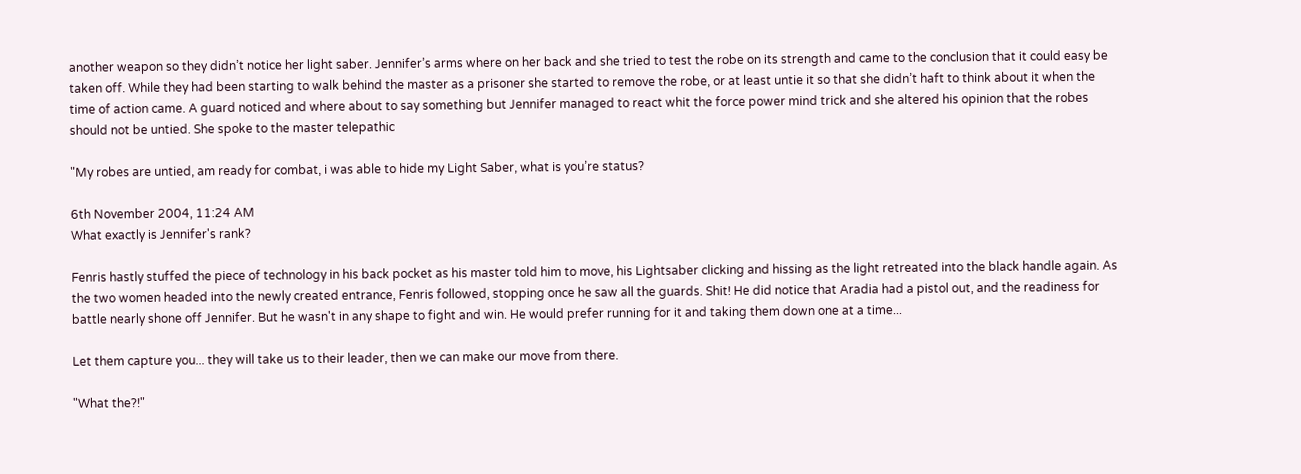another weapon so they didn’t notice her light saber. Jennifer’s arms where on her back and she tried to test the robe on its strength and came to the conclusion that it could easy be taken off. While they had been starting to walk behind the master as a prisoner she started to remove the robe, or at least untie it so that she didn’t haft to think about it when the time of action came. A guard noticed and where about to say something but Jennifer managed to react whit the force power mind trick and she altered his opinion that the robes should not be untied. She spoke to the master telepathic

"My robes are untied, am ready for combat, i was able to hide my Light Saber, what is you’re status?

6th November 2004, 11:24 AM
What exactly is Jennifer's rank?

Fenris hastly stuffed the piece of technology in his back pocket as his master told him to move, his Lightsaber clicking and hissing as the light retreated into the black handle again. As the two women headed into the newly created entrance, Fenris followed, stopping once he saw all the guards. Shit! He did notice that Aradia had a pistol out, and the readiness for battle nearly shone off Jennifer. But he wasn't in any shape to fight and win. He would prefer running for it and taking them down one at a time...

Let them capture you... they will take us to their leader, then we can make our move from there.

"What the?!"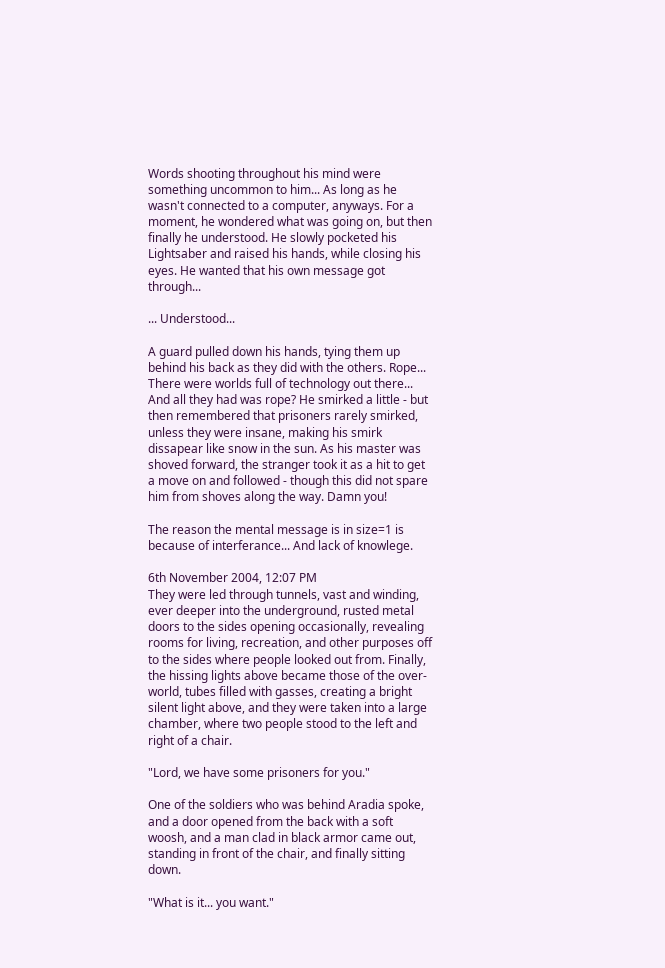Words shooting throughout his mind were something uncommon to him... As long as he wasn't connected to a computer, anyways. For a moment, he wondered what was going on, but then finally he understood. He slowly pocketed his Lightsaber and raised his hands, while closing his eyes. He wanted that his own message got through...

... Understood...

A guard pulled down his hands, tying them up behind his back as they did with the others. Rope... There were worlds full of technology out there... And all they had was rope? He smirked a little - but then remembered that prisoners rarely smirked, unless they were insane, making his smirk dissapear like snow in the sun. As his master was shoved forward, the stranger took it as a hit to get a move on and followed - though this did not spare him from shoves along the way. Damn you!

The reason the mental message is in size=1 is because of interferance... And lack of knowlege.

6th November 2004, 12:07 PM
They were led through tunnels, vast and winding, ever deeper into the underground, rusted metal doors to the sides opening occasionally, revealing rooms for living, recreation, and other purposes off to the sides where people looked out from. Finally, the hissing lights above became those of the over-world, tubes filled with gasses, creating a bright silent light above, and they were taken into a large chamber, where two people stood to the left and right of a chair.

"Lord, we have some prisoners for you."

One of the soldiers who was behind Aradia spoke, and a door opened from the back with a soft woosh, and a man clad in black armor came out, standing in front of the chair, and finally sitting down.

"What is it... you want."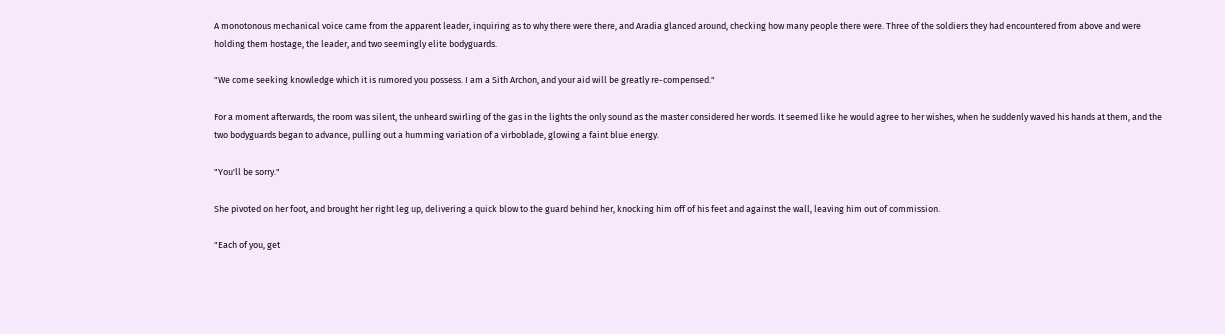A monotonous mechanical voice came from the apparent leader, inquiring as to why there were there, and Aradia glanced around, checking how many people there were. Three of the soldiers they had encountered from above and were holding them hostage, the leader, and two seemingly elite bodyguards.

"We come seeking knowledge which it is rumored you possess. I am a Sith Archon, and your aid will be greatly re-compensed."

For a moment afterwards, the room was silent, the unheard swirling of the gas in the lights the only sound as the master considered her words. It seemed like he would agree to her wishes, when he suddenly waved his hands at them, and the two bodyguards began to advance, pulling out a humming variation of a virboblade, glowing a faint blue energy.

"You'll be sorry."

She pivoted on her foot, and brought her right leg up, delivering a quick blow to the guard behind her, knocking him off of his feet and against the wall, leaving him out of commission.

"Each of you, get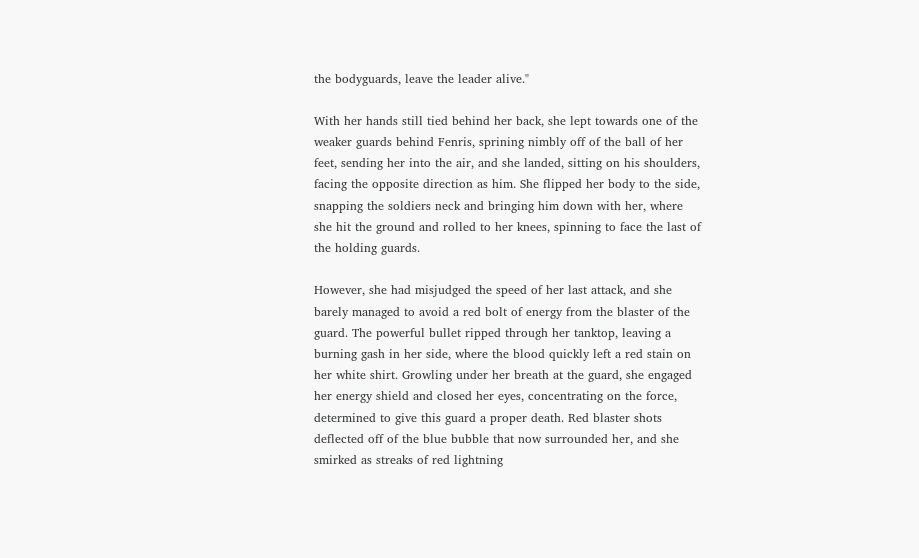the bodyguards, leave the leader alive."

With her hands still tied behind her back, she lept towards one of the weaker guards behind Fenris, sprining nimbly off of the ball of her feet, sending her into the air, and she landed, sitting on his shoulders, facing the opposite direction as him. She flipped her body to the side, snapping the soldiers neck and bringing him down with her, where she hit the ground and rolled to her knees, spinning to face the last of the holding guards.

However, she had misjudged the speed of her last attack, and she barely managed to avoid a red bolt of energy from the blaster of the guard. The powerful bullet ripped through her tanktop, leaving a burning gash in her side, where the blood quickly left a red stain on her white shirt. Growling under her breath at the guard, she engaged her energy shield and closed her eyes, concentrating on the force, determined to give this guard a proper death. Red blaster shots deflected off of the blue bubble that now surrounded her, and she smirked as streaks of red lightning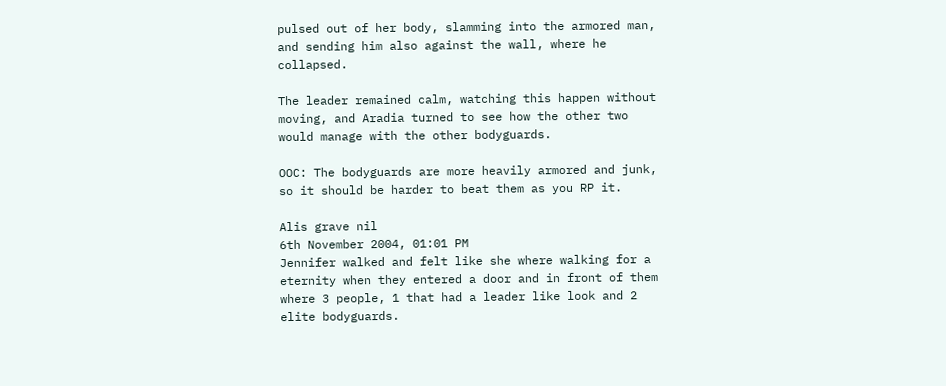pulsed out of her body, slamming into the armored man, and sending him also against the wall, where he collapsed.

The leader remained calm, watching this happen without moving, and Aradia turned to see how the other two would manage with the other bodyguards.

OOC: The bodyguards are more heavily armored and junk, so it should be harder to beat them as you RP it.

Alis grave nil
6th November 2004, 01:01 PM
Jennifer walked and felt like she where walking for a eternity when they entered a door and in front of them where 3 people, 1 that had a leader like look and 2 elite bodyguards.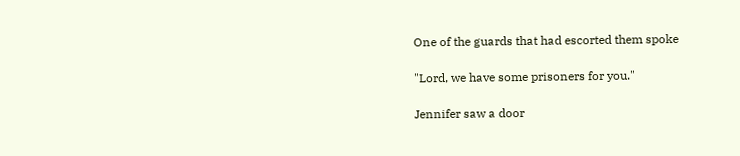One of the guards that had escorted them spoke

"Lord, we have some prisoners for you."

Jennifer saw a door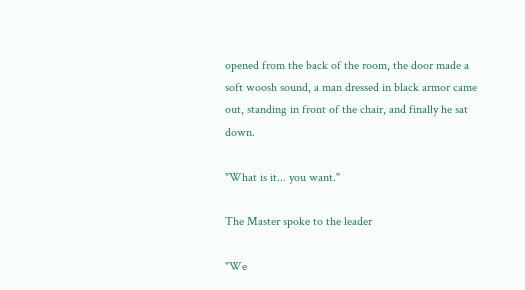opened from the back of the room, the door made a soft woosh sound, a man dressed in black armor came out, standing in front of the chair, and finally he sat down.

"What is it... you want."

The Master spoke to the leader

"We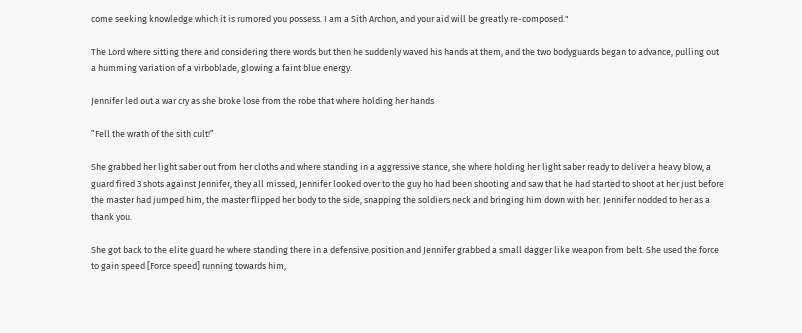come seeking knowledge which it is rumored you possess. I am a Sith Archon, and your aid will be greatly re-composed."

The Lord where sitting there and considering there words but then he suddenly waved his hands at them, and the two bodyguards began to advance, pulling out a humming variation of a virboblade, glowing a faint blue energy.

Jennifer led out a war cry as she broke lose from the robe that where holding her hands

”Fell the wrath of the sith cult!”

She grabbed her light saber out from her cloths and where standing in a aggressive stance, she where holding her light saber ready to deliver a heavy blow, a guard fired 3 shots against Jennifer, they all missed, Jennifer looked over to the guy ho had been shooting and saw that he had started to shoot at her just before the master had jumped him, the master flipped her body to the side, snapping the soldiers neck and bringing him down with her. Jennifer nodded to her as a thank you.

She got back to the elite guard he where standing there in a defensive position and Jennifer grabbed a small dagger like weapon from belt. She used the force to gain speed [Force speed] running towards him,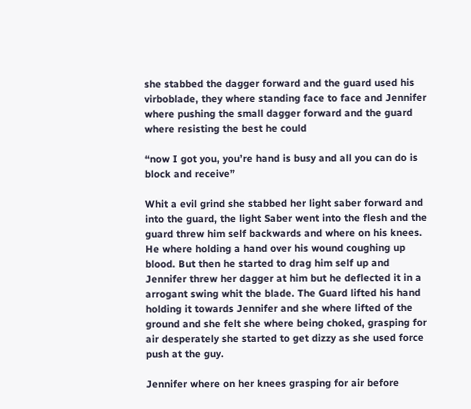she stabbed the dagger forward and the guard used his virboblade, they where standing face to face and Jennifer where pushing the small dagger forward and the guard where resisting the best he could

“now I got you, you’re hand is busy and all you can do is block and receive”

Whit a evil grind she stabbed her light saber forward and into the guard, the light Saber went into the flesh and the guard threw him self backwards and where on his knees. He where holding a hand over his wound coughing up blood. But then he started to drag him self up and Jennifer threw her dagger at him but he deflected it in a arrogant swing whit the blade. The Guard lifted his hand holding it towards Jennifer and she where lifted of the ground and she felt she where being choked, grasping for air desperately she started to get dizzy as she used force push at the guy.

Jennifer where on her knees grasping for air before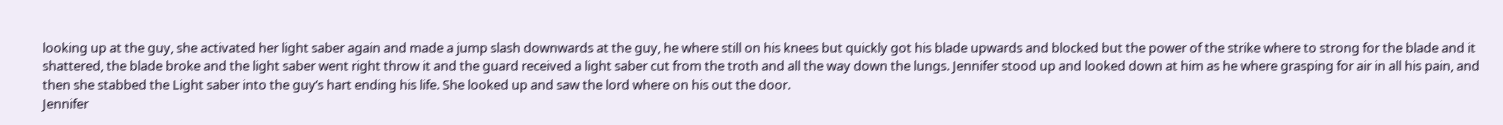looking up at the guy, she activated her light saber again and made a jump slash downwards at the guy, he where still on his knees but quickly got his blade upwards and blocked but the power of the strike where to strong for the blade and it shattered, the blade broke and the light saber went right throw it and the guard received a light saber cut from the troth and all the way down the lungs. Jennifer stood up and looked down at him as he where grasping for air in all his pain, and then she stabbed the Light saber into the guy’s hart ending his life. She looked up and saw the lord where on his out the door.
Jennifer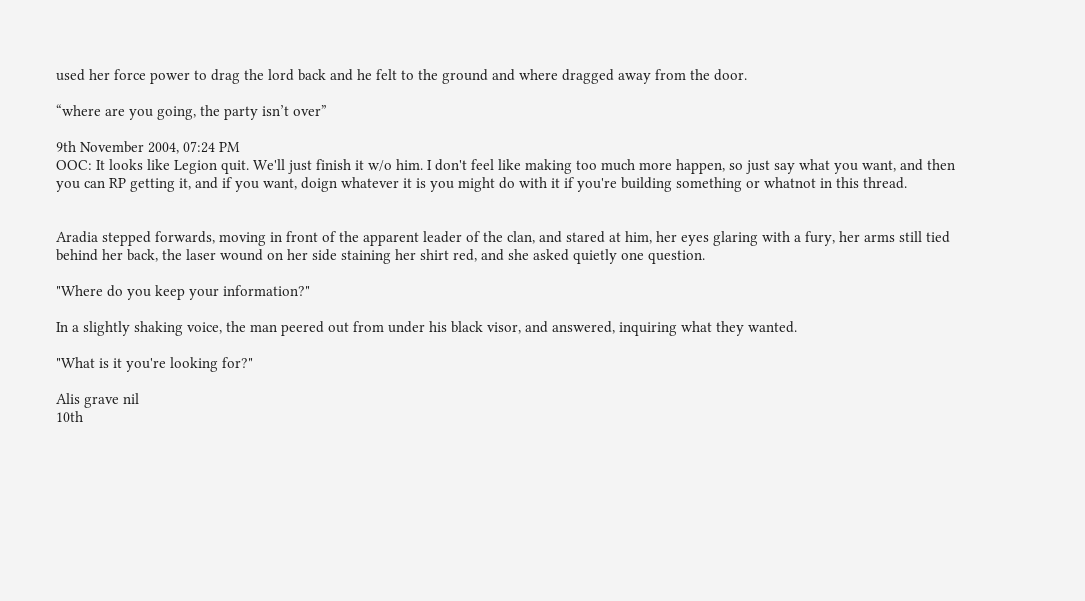used her force power to drag the lord back and he felt to the ground and where dragged away from the door.

“where are you going, the party isn’t over”

9th November 2004, 07:24 PM
OOC: It looks like Legion quit. We'll just finish it w/o him. I don't feel like making too much more happen, so just say what you want, and then you can RP getting it, and if you want, doign whatever it is you might do with it if you're building something or whatnot in this thread.


Aradia stepped forwards, moving in front of the apparent leader of the clan, and stared at him, her eyes glaring with a fury, her arms still tied behind her back, the laser wound on her side staining her shirt red, and she asked quietly one question.

"Where do you keep your information?"

In a slightly shaking voice, the man peered out from under his black visor, and answered, inquiring what they wanted.

"What is it you're looking for?"

Alis grave nil
10th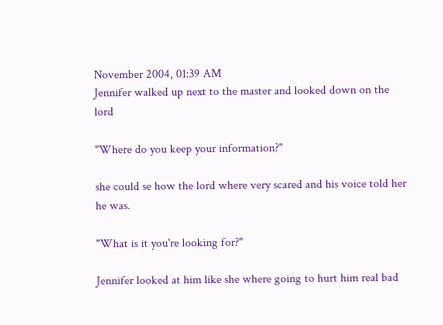November 2004, 01:39 AM
Jennifer walked up next to the master and looked down on the lord

"Where do you keep your information?"

she could se how the lord where very scared and his voice told her he was.

"What is it you're looking for?"

Jennifer looked at him like she where going to hurt him real bad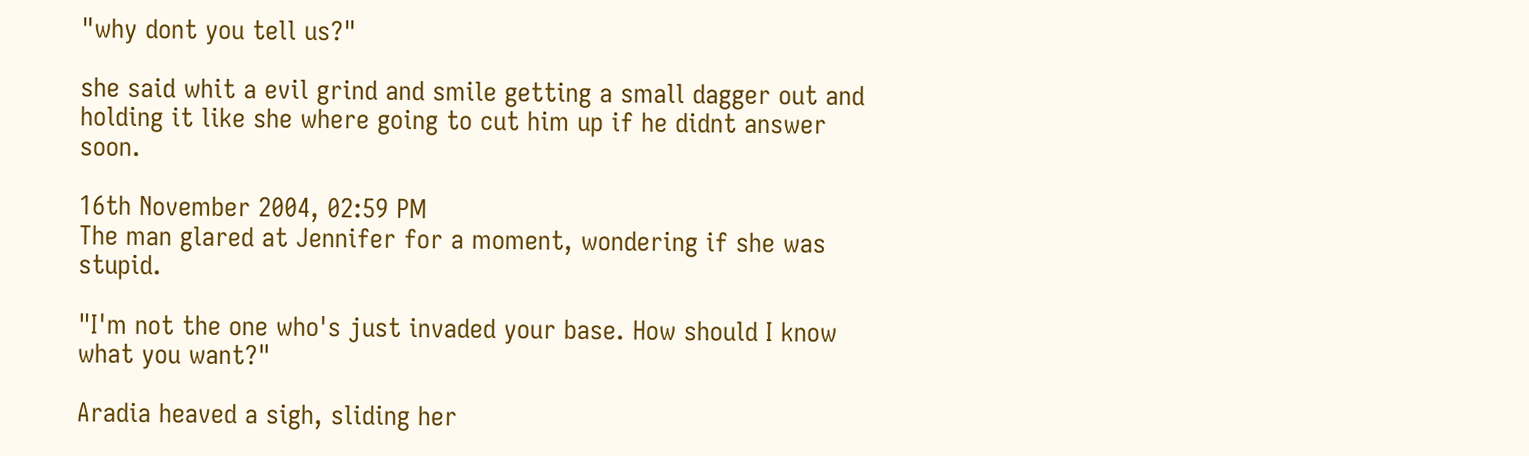"why dont you tell us?"

she said whit a evil grind and smile getting a small dagger out and holding it like she where going to cut him up if he didnt answer soon.

16th November 2004, 02:59 PM
The man glared at Jennifer for a moment, wondering if she was stupid.

"I'm not the one who's just invaded your base. How should I know what you want?"

Aradia heaved a sigh, sliding her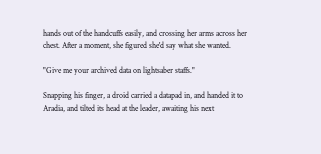hands out of the handcuffs easily, and crossing her arms across her chest. After a moment, she figured she'd say what she wanted.

"Give me your archived data on lightsaber staffs."

Snapping his finger, a droid carried a datapad in, and handed it to Aradia, and tilted its head at the leader, awaiting his next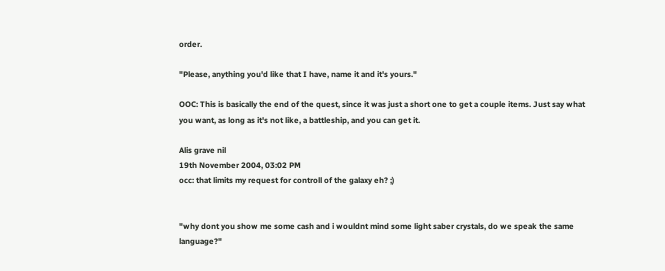order.

"Please, anything you'd like that I have, name it and it's yours."

OOC: This is basically the end of the quest, since it was just a short one to get a couple items. Just say what you want, as long as it's not like, a battleship, and you can get it.

Alis grave nil
19th November 2004, 03:02 PM
occ: that limits my request for controll of the galaxy eh? ;)


"why dont you show me some cash and i wouldnt mind some light saber crystals, do we speak the same language?"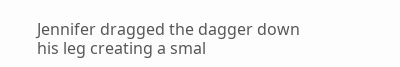Jennifer dragged the dagger down his leg creating a smal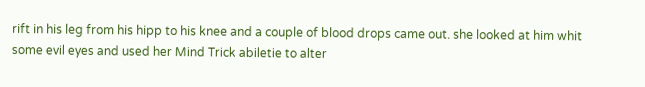rift in his leg from his hipp to his knee and a couple of blood drops came out. she looked at him whit some evil eyes and used her Mind Trick abiletie to alter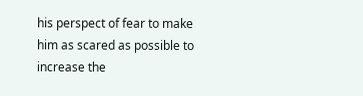his perspect of fear to make him as scared as possible to increase the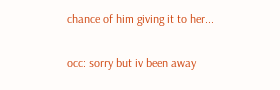chance of him giving it to her...

occ: sorry but iv been away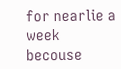for nearlie a week becouse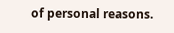of personal reasons.